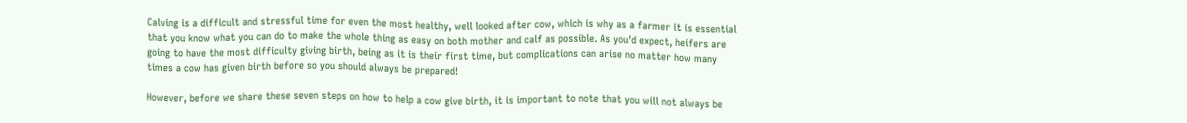Calving is a difficult and stressful time for even the most healthy, well looked after cow, which is why as a farmer it is essential that you know what you can do to make the whole thing as easy on both mother and calf as possible. As you'd expect, heifers are going to have the most difficulty giving birth, being as it is their first time, but complications can arise no matter how many times a cow has given birth before so you should always be prepared!

However, before we share these seven steps on how to help a cow give birth, it is important to note that you will not always be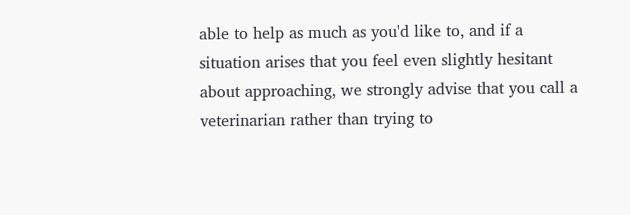able to help as much as you'd like to, and if a situation arises that you feel even slightly hesitant about approaching, we strongly advise that you call a veterinarian rather than trying to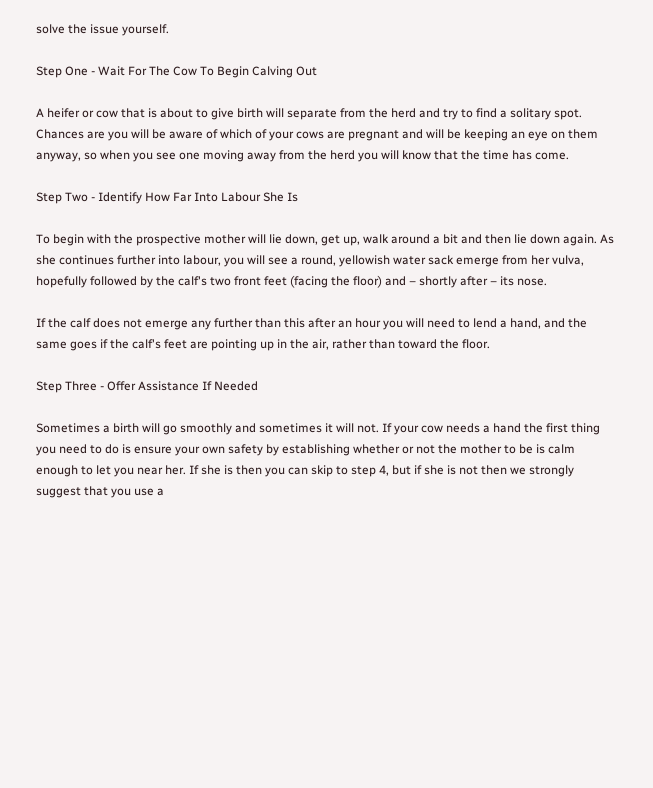solve the issue yourself.

Step One - Wait For The Cow To Begin Calving Out

A heifer or cow that is about to give birth will separate from the herd and try to find a solitary spot. Chances are you will be aware of which of your cows are pregnant and will be keeping an eye on them anyway, so when you see one moving away from the herd you will know that the time has come.

Step Two - Identify How Far Into Labour She Is

To begin with the prospective mother will lie down, get up, walk around a bit and then lie down again. As she continues further into labour, you will see a round, yellowish water sack emerge from her vulva, hopefully followed by the calf's two front feet (facing the floor) and – shortly after – its nose.

If the calf does not emerge any further than this after an hour you will need to lend a hand, and the same goes if the calf's feet are pointing up in the air, rather than toward the floor.

Step Three - Offer Assistance If Needed

Sometimes a birth will go smoothly and sometimes it will not. If your cow needs a hand the first thing you need to do is ensure your own safety by establishing whether or not the mother to be is calm enough to let you near her. If she is then you can skip to step 4, but if she is not then we strongly suggest that you use a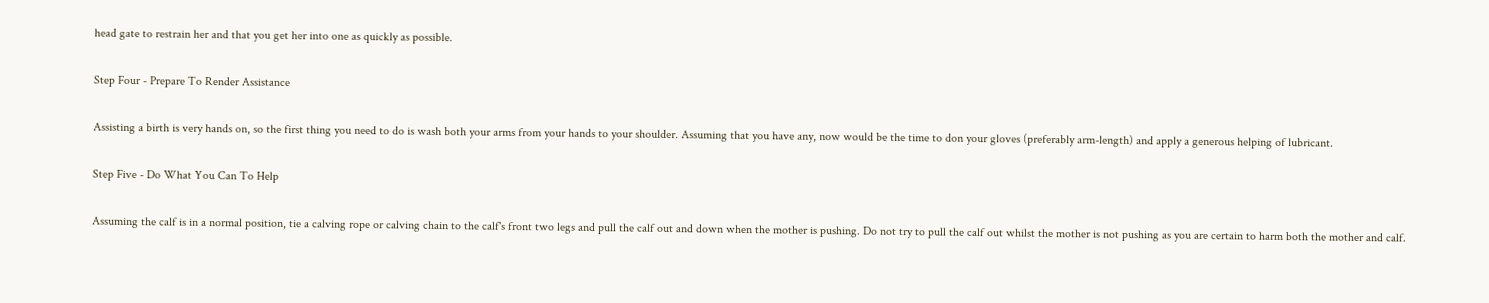head gate to restrain her and that you get her into one as quickly as possible.

Step Four - Prepare To Render Assistance

Assisting a birth is very hands on, so the first thing you need to do is wash both your arms from your hands to your shoulder. Assuming that you have any, now would be the time to don your gloves (preferably arm-length) and apply a generous helping of lubricant.

Step Five - Do What You Can To Help

Assuming the calf is in a normal position, tie a calving rope or calving chain to the calf's front two legs and pull the calf out and down when the mother is pushing. Do not try to pull the calf out whilst the mother is not pushing as you are certain to harm both the mother and calf.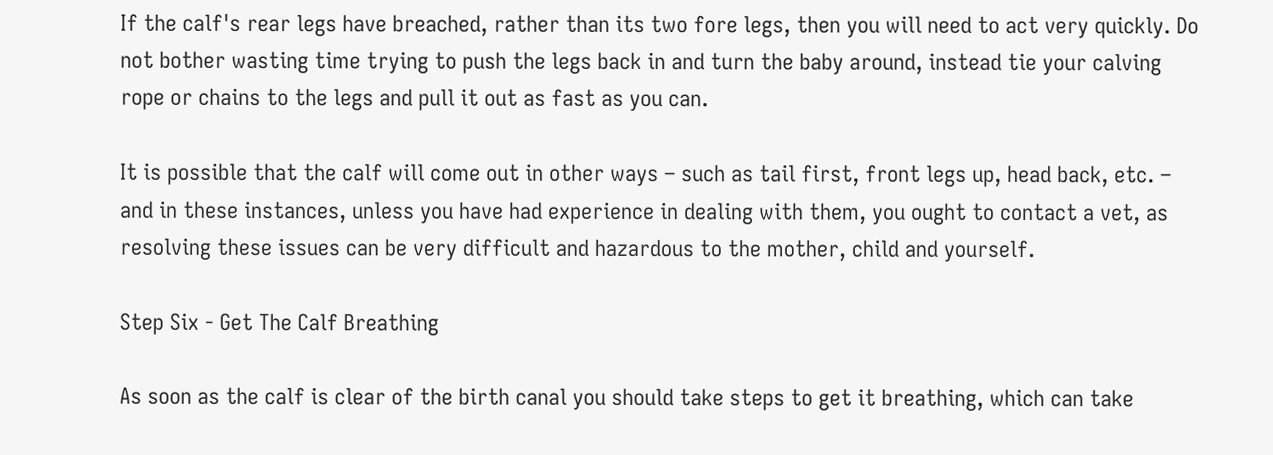If the calf's rear legs have breached, rather than its two fore legs, then you will need to act very quickly. Do not bother wasting time trying to push the legs back in and turn the baby around, instead tie your calving rope or chains to the legs and pull it out as fast as you can.

It is possible that the calf will come out in other ways – such as tail first, front legs up, head back, etc. – and in these instances, unless you have had experience in dealing with them, you ought to contact a vet, as resolving these issues can be very difficult and hazardous to the mother, child and yourself.

Step Six - Get The Calf Breathing

As soon as the calf is clear of the birth canal you should take steps to get it breathing, which can take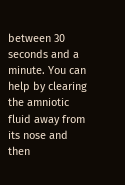between 30 seconds and a minute. You can help by clearing the amniotic fluid away from its nose and then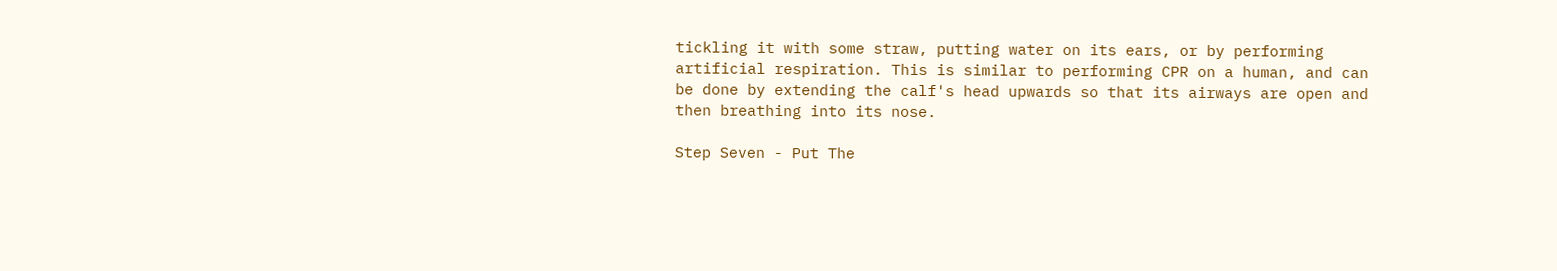tickling it with some straw, putting water on its ears, or by performing artificial respiration. This is similar to performing CPR on a human, and can be done by extending the calf's head upwards so that its airways are open and then breathing into its nose.

Step Seven - Put The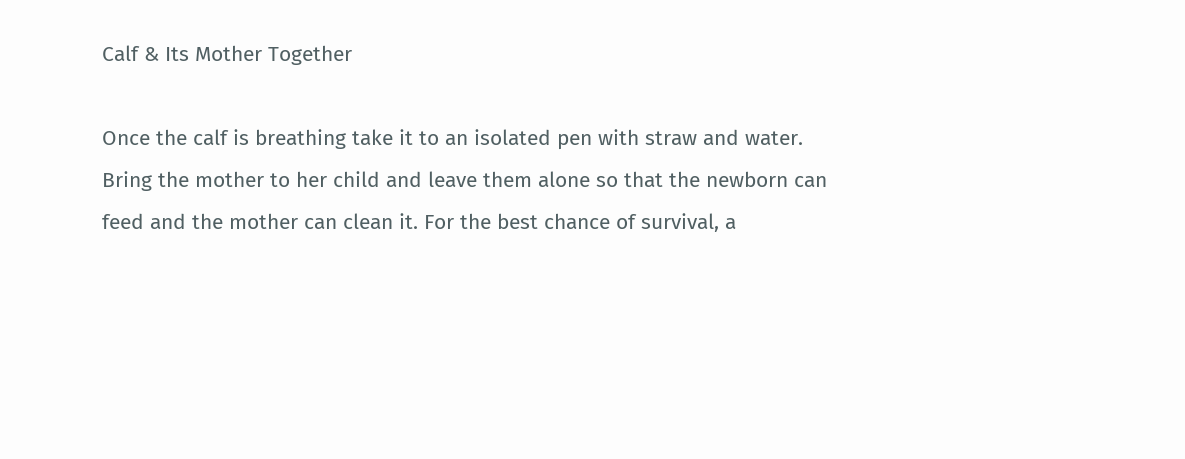Calf & Its Mother Together

Once the calf is breathing take it to an isolated pen with straw and water. Bring the mother to her child and leave them alone so that the newborn can feed and the mother can clean it. For the best chance of survival, a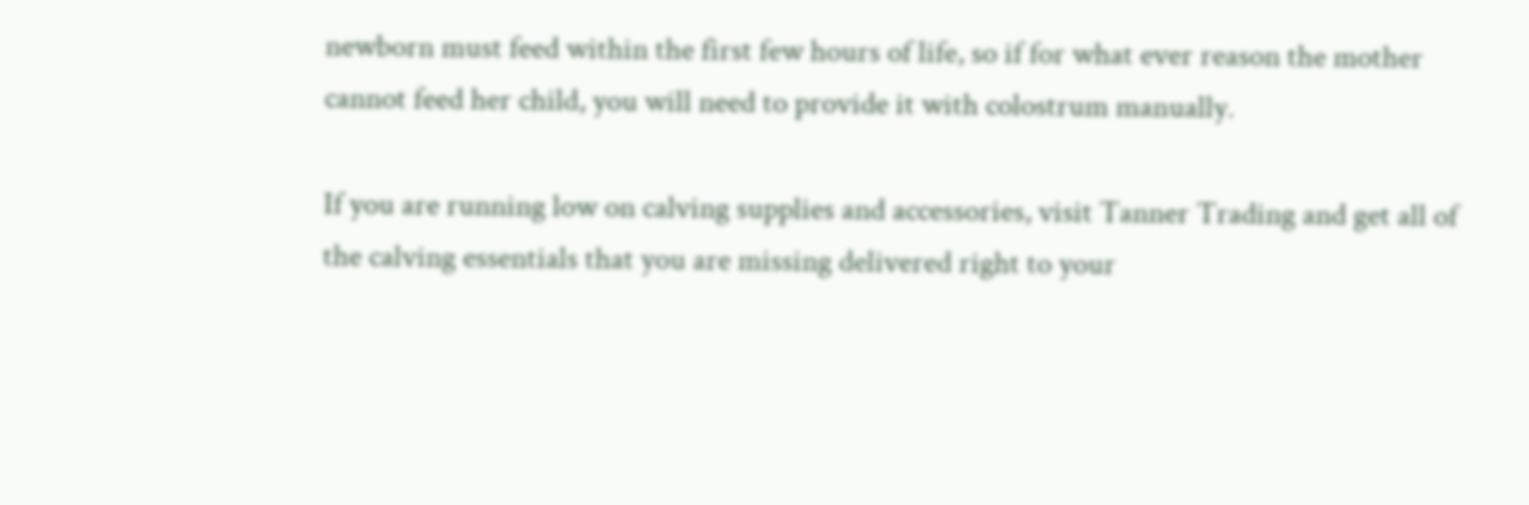newborn must feed within the first few hours of life, so if for what ever reason the mother cannot feed her child, you will need to provide it with colostrum manually.

If you are running low on calving supplies and accessories, visit Tanner Trading and get all of the calving essentials that you are missing delivered right to your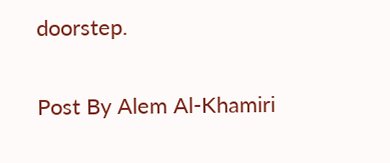doorstep.

Post By Alem Al-Khamiri